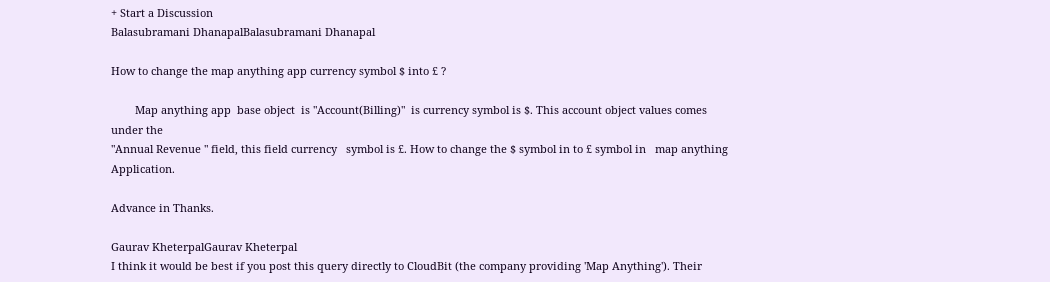+ Start a Discussion
Balasubramani DhanapalBalasubramani Dhanapal

How to change the map anything app currency symbol $ into £ ?

        Map anything app  base object  is "Account(Billing)"  is currency symbol is $. This account object values comes under the
"Annual Revenue " field, this field currency   symbol is £. How to change the $ symbol in to £ symbol in   map anything Application.

Advance in Thanks.

Gaurav KheterpalGaurav Kheterpal
I think it would be best if you post this query directly to CloudBit (the company providing 'Map Anything'). Their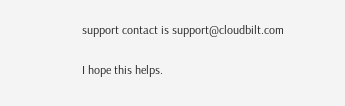support contact is support@cloudbilt.com

I hope this helps.